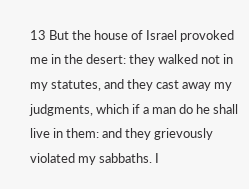13 But the house of Israel provoked me in the desert: they walked not in my statutes, and they cast away my judgments, which if a man do he shall live in them: and they grievously violated my sabbaths. I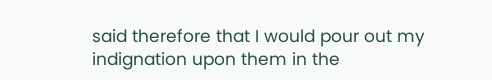said therefore that I would pour out my indignation upon them in the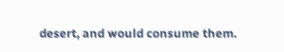desert, and would consume them.